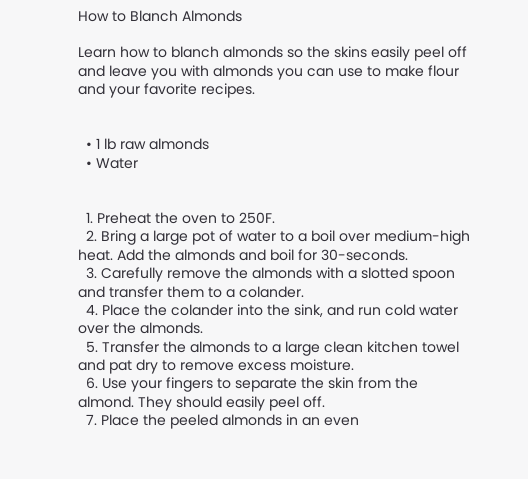How to Blanch Almonds

Learn how to blanch almonds so the skins easily peel off and leave you with almonds you can use to make flour and your favorite recipes.


  • 1 lb raw almonds
  • Water


  1. Preheat the oven to 250F.
  2. Bring a large pot of water to a boil over medium-high heat. Add the almonds and boil for 30-seconds.
  3. Carefully remove the almonds with a slotted spoon and transfer them to a colander.
  4. Place the colander into the sink, and run cold water over the almonds.
  5. Transfer the almonds to a large clean kitchen towel and pat dry to remove excess moisture.
  6. Use your fingers to separate the skin from the almond. They should easily peel off.
  7. Place the peeled almonds in an even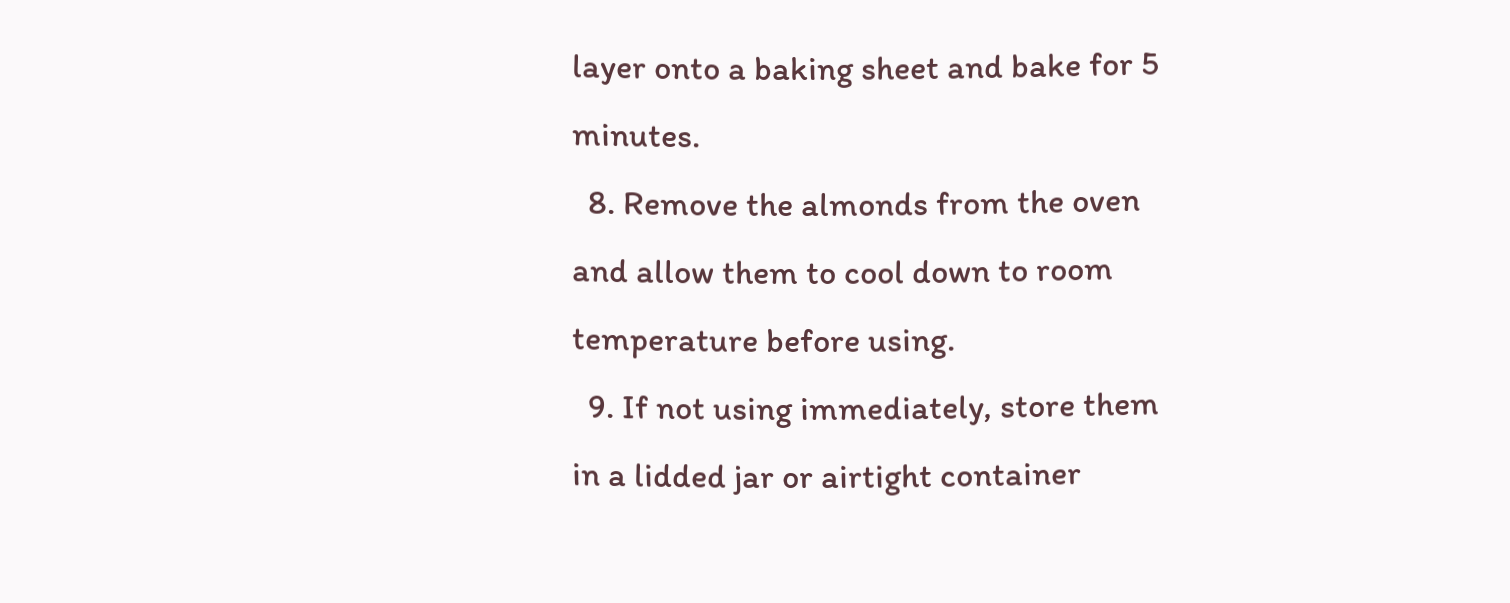layer onto a baking sheet and bake for 5 minutes.
  8. Remove the almonds from the oven and allow them to cool down to room temperature before using.
  9. If not using immediately, store them in a lidded jar or airtight container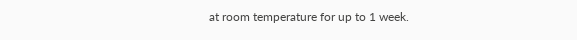at room temperature for up to 1 week.